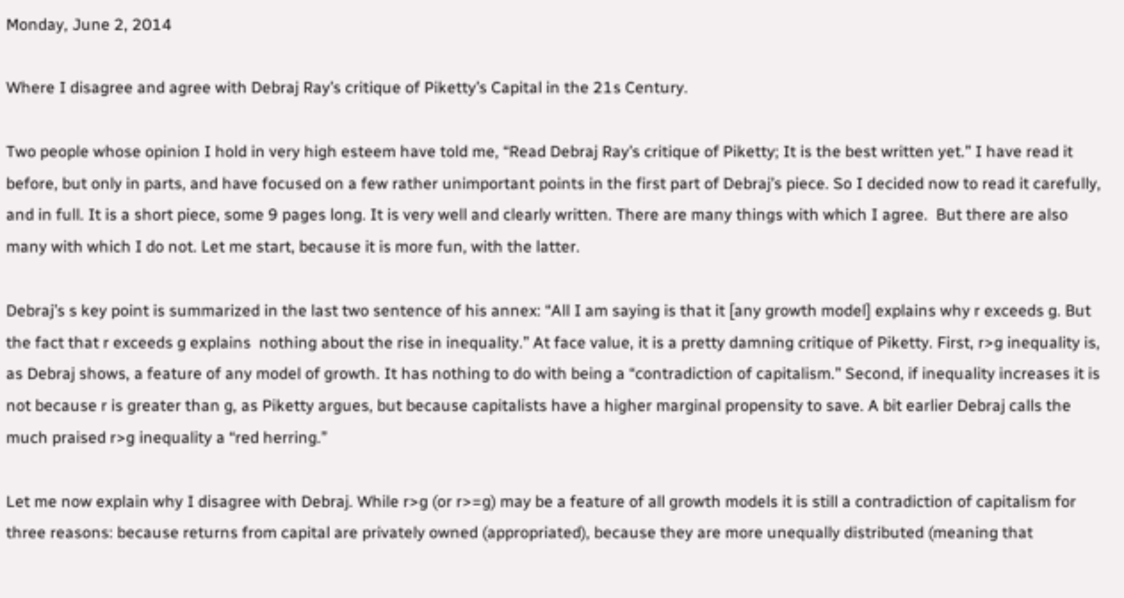Monday, June 2, 2014

Where I disagree and agree with Debraj Ray’s critique of Piketty’s Capital in the 21s Century.

Two people whose opinion I hold in very high esteem have told me, “Read Debraj Ray’s critique of Piketty; It is the best written yet.” I have read it before, but only in parts, and have focused on a few rather unimportant points in the first part of Debraj’s piece. So I decided now to read it carefully, and in full. It is a short piece, some 9 pages long. It is very well and clearly written. There are many things with which I agree.  But there are also many with which I do not. Let me start, because it is more fun, with the latter.

Debraj’s s key point is summarized in the last two sentence of his annex: “All I am saying is that it [any growth model] explains why r exceeds g. But the fact that r exceeds g explains  nothing about the rise in inequality.” At face value, it is a pretty damning critique of Piketty. First, r>g inequality is, as Debraj shows, a feature of any model of growth. It has nothing to do with being a “contradiction of capitalism.” Second, if inequality increases it is not because r is greater than g, as Piketty argues, but because capitalists have a higher marginal propensity to save. A bit earlier Debraj calls the much praised r>g inequality a “red herring.”

Let me now explain why I disagree with Debraj. While r>g (or r>=g) may be a feature of all growth models it is still a contradiction of capitalism for three reasons: because returns from capital are privately owned (appropriated), because they are more unequally distributed (meaning that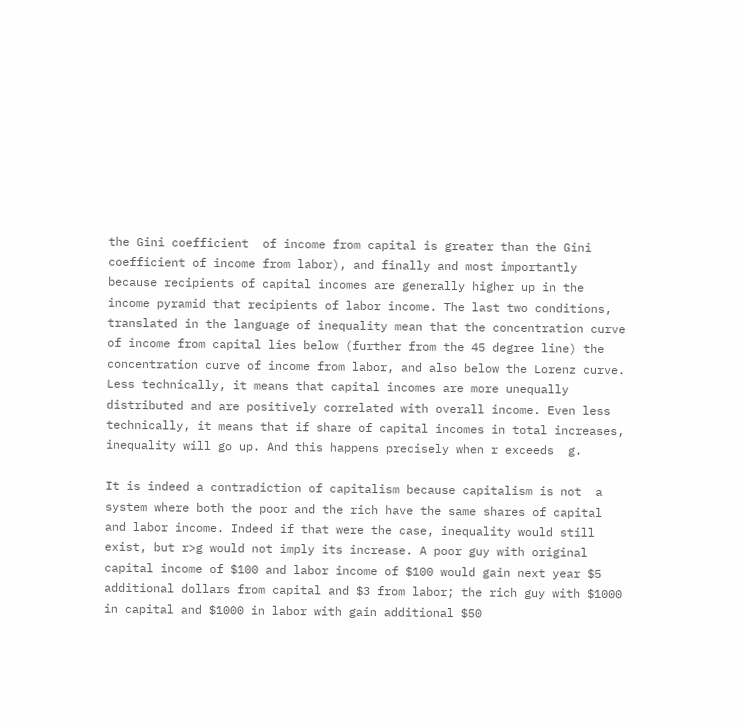the Gini coefficient  of income from capital is greater than the Gini coefficient of income from labor), and finally and most importantly because recipients of capital incomes are generally higher up in the income pyramid that recipients of labor income. The last two conditions, translated in the language of inequality mean that the concentration curve of income from capital lies below (further from the 45 degree line) the concentration curve of income from labor, and also below the Lorenz curve. Less technically, it means that capital incomes are more unequally distributed and are positively correlated with overall income. Even less technically, it means that if share of capital incomes in total increases, inequality will go up. And this happens precisely when r exceeds  g.

It is indeed a contradiction of capitalism because capitalism is not  a system where both the poor and the rich have the same shares of capital and labor income. Indeed if that were the case, inequality would still exist, but r>g would not imply its increase. A poor guy with original capital income of $100 and labor income of $100 would gain next year $5 additional dollars from capital and $3 from labor; the rich guy with $1000 in capital and $1000 in labor with gain additional $50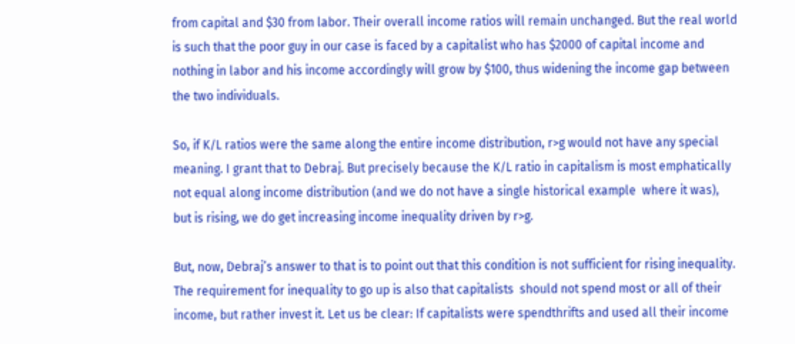from capital and $30 from labor. Their overall income ratios will remain unchanged. But the real world is such that the poor guy in our case is faced by a capitalist who has $2000 of capital income and  nothing in labor and his income accordingly will grow by $100, thus widening the income gap between the two individuals.

So, if K/L ratios were the same along the entire income distribution, r>g would not have any special meaning. I grant that to Debraj. But precisely because the K/L ratio in capitalism is most emphatically not equal along income distribution (and we do not have a single historical example  where it was), but is rising, we do get increasing income inequality driven by r>g.

But, now, Debraj’s answer to that is to point out that this condition is not sufficient for rising inequality.  The requirement for inequality to go up is also that capitalists  should not spend most or all of their income, but rather invest it. Let us be clear: If capitalists were spendthrifts and used all their income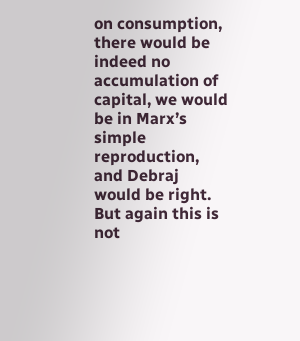on consumption,  there would be indeed no accumulation of capital, we would be in Marx’s simple reproduction, and Debraj would be right. But again this is not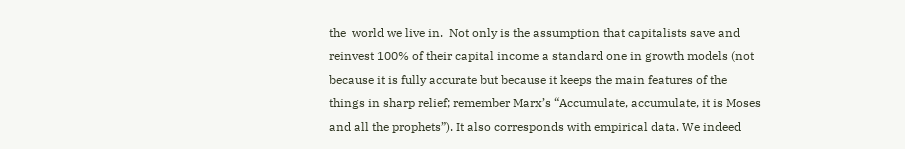the  world we live in.  Not only is the assumption that capitalists save and reinvest 100% of their capital income a standard one in growth models (not because it is fully accurate but because it keeps the main features of the things in sharp relief; remember Marx’s “Accumulate, accumulate, it is Moses and all the prophets”). It also corresponds with empirical data. We indeed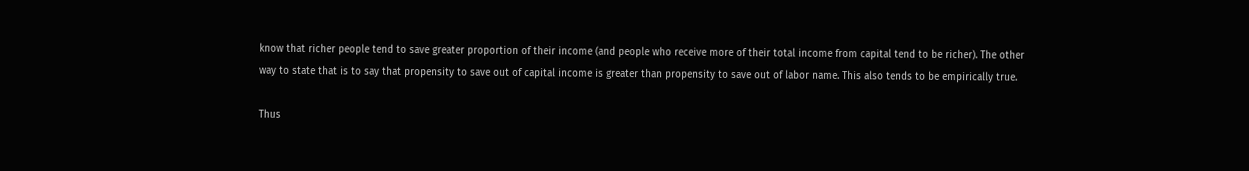know that richer people tend to save greater proportion of their income (and people who receive more of their total income from capital tend to be richer). The other way to state that is to say that propensity to save out of capital income is greater than propensity to save out of labor name. This also tends to be empirically true.

Thus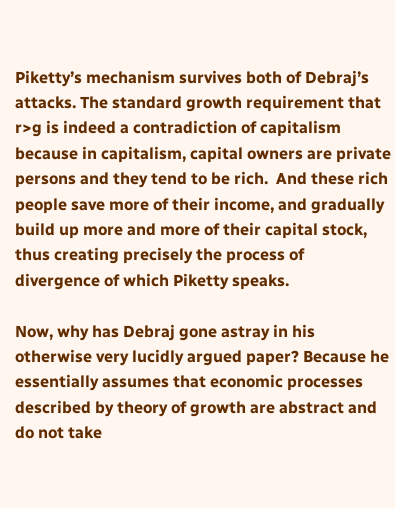Piketty’s mechanism survives both of Debraj’s attacks. The standard growth requirement that r>g is indeed a contradiction of capitalism because in capitalism, capital owners are private persons and they tend to be rich.  And these rich people save more of their income, and gradually build up more and more of their capital stock, thus creating precisely the process of divergence of which Piketty speaks.

Now, why has Debraj gone astray in his otherwise very lucidly argued paper? Because he essentially assumes that economic processes described by theory of growth are abstract and do not take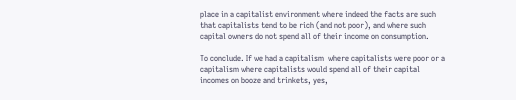place in a capitalist environment where indeed the facts are such that capitalists tend to be rich (and not poor), and where such capital owners do not spend all of their income on consumption.

To conclude. If we had a capitalism  where capitalists were poor or a capitalism where capitalists would spend all of their capital incomes on booze and trinkets, yes,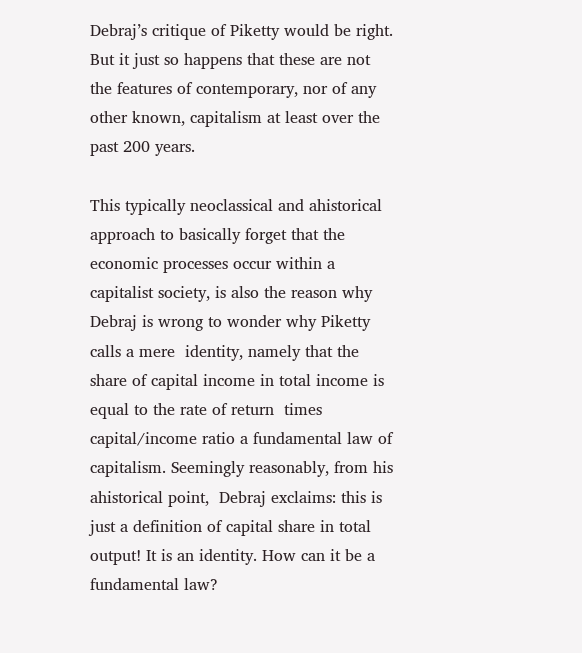Debraj’s critique of Piketty would be right. But it just so happens that these are not the features of contemporary, nor of any other known, capitalism at least over the past 200 years.

This typically neoclassical and ahistorical approach to basically forget that the economic processes occur within a capitalist society, is also the reason why Debraj is wrong to wonder why Piketty calls a mere  identity, namely that the share of capital income in total income is equal to the rate of return  times capital/income ratio a fundamental law of capitalism. Seemingly reasonably, from his ahistorical point,  Debraj exclaims: this is just a definition of capital share in total output! It is an identity. How can it be a fundamental law?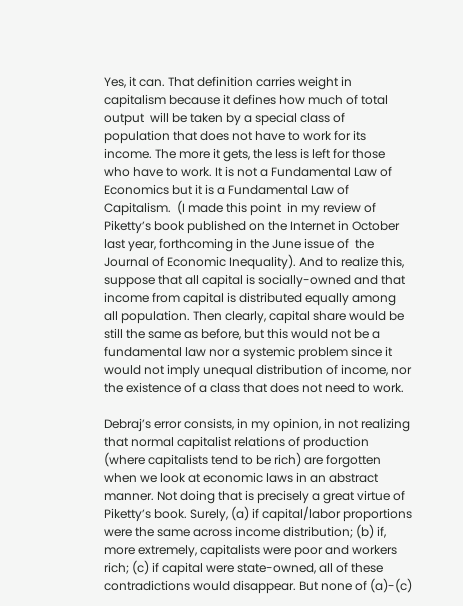Yes, it can. That definition carries weight in capitalism because it defines how much of total output  will be taken by a special class of population that does not have to work for its income. The more it gets, the less is left for those who have to work. It is not a Fundamental Law of Economics but it is a Fundamental Law of Capitalism.  (I made this point  in my review of Piketty’s book published on the Internet in October last year, forthcoming in the June issue of  the Journal of Economic Inequality). And to realize this, suppose that all capital is socially-owned and that income from capital is distributed equally among all population. Then clearly, capital share would be still the same as before, but this would not be a fundamental law nor a systemic problem since it would not imply unequal distribution of income, nor the existence of a class that does not need to work.

Debraj’s error consists, in my opinion, in not realizing that normal capitalist relations of production (where capitalists tend to be rich) are forgotten when we look at economic laws in an abstract manner. Not doing that is precisely a great virtue of Piketty’s book. Surely, (a) if capital/labor proportions were the same across income distribution; (b) if, more extremely, capitalists were poor and workers rich; (c) if capital were state-owned, all of these contradictions would disappear. But none of (a)-(c)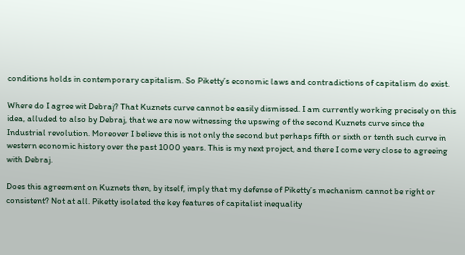conditions holds in contemporary capitalism. So Piketty’s economic laws and contradictions of capitalism do exist.

Where do I agree wit Debraj? That Kuznets curve cannot be easily dismissed. I am currently working precisely on this idea, alluded to also by Debraj, that we are now witnessing the upswing of the second Kuznets curve since the Industrial revolution. Moreover I believe this is not only the second but perhaps fifth or sixth or tenth such curve in western economic history over the past 1000 years. This is my next project, and there I come very close to agreeing with Debraj.

Does this agreement on Kuznets then, by itself, imply that my defense of Piketty’s mechanism cannot be right or consistent? Not at all. Piketty isolated the key features of capitalist inequality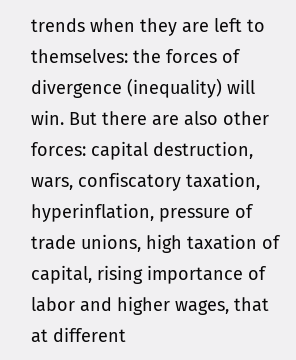trends when they are left to themselves: the forces of divergence (inequality) will win. But there are also other forces: capital destruction, wars, confiscatory taxation, hyperinflation, pressure of trade unions, high taxation of capital, rising importance of labor and higher wages, that at different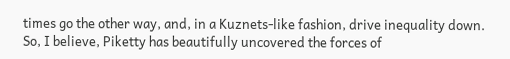times go the other way, and, in a Kuznets-like fashion, drive inequality down. So, I believe, Piketty has beautifully uncovered the forces of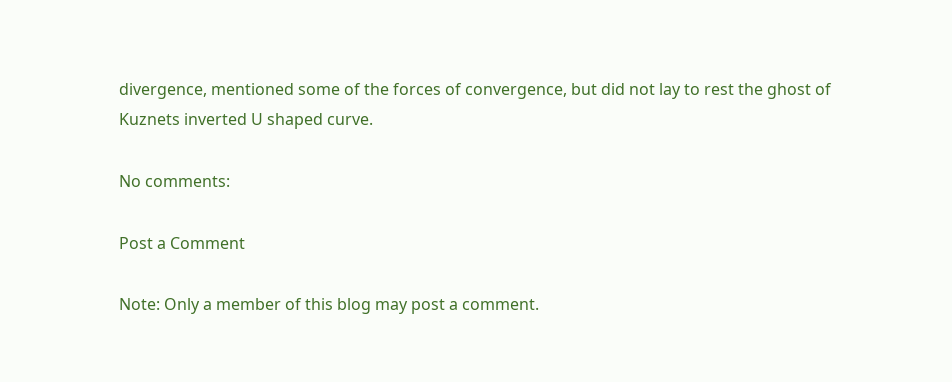divergence, mentioned some of the forces of convergence, but did not lay to rest the ghost of Kuznets inverted U shaped curve.

No comments:

Post a Comment

Note: Only a member of this blog may post a comment.